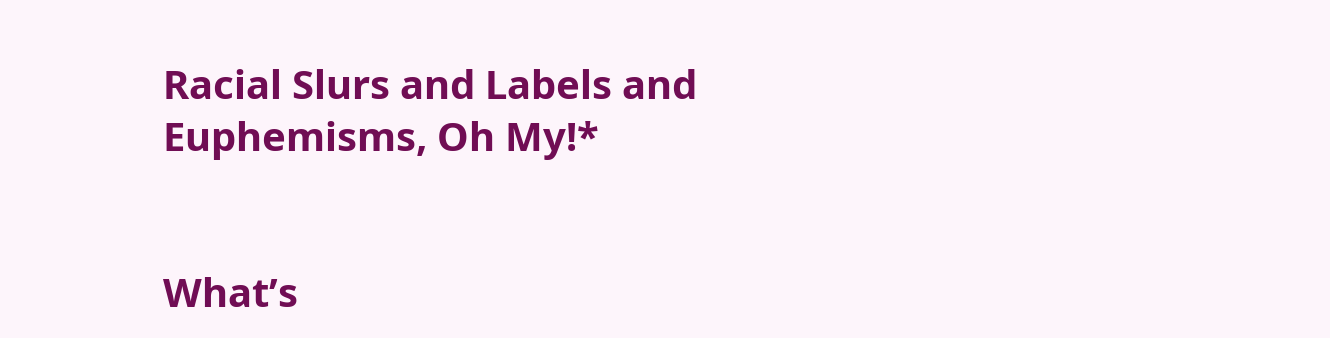Racial Slurs and Labels and Euphemisms, Oh My!*


What’s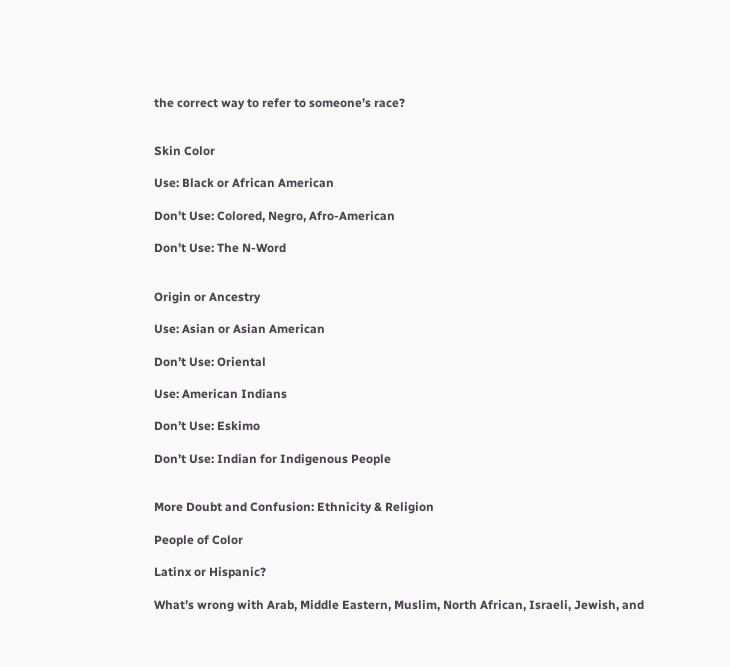the correct way to refer to someone’s race?


Skin Color

Use: Black or African American

Don’t Use: Colored, Negro, Afro-American

Don’t Use: The N-Word


Origin or Ancestry

Use: Asian or Asian American

Don’t Use: Oriental

Use: American Indians

Don’t Use: Eskimo

Don’t Use: Indian for Indigenous People


More Doubt and Confusion: Ethnicity & Religion

People of Color

Latinx or Hispanic?

What’s wrong with Arab, Middle Eastern, Muslim, North African, Israeli, Jewish, and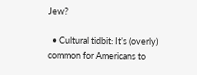Jew?

  • Cultural tidbit: It’s (overly) common for Americans to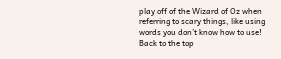play off of the Wizard of Oz when referring to scary things, like using words you don’t know how to use!
Back to the top